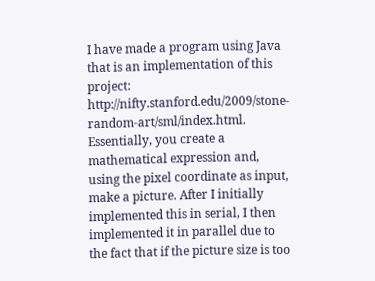I have made a program using Java that is an implementation of this project: http://nifty.stanford.edu/2009/stone-random-art/sml/index.html. Essentially, you create a mathematical expression and, using the pixel coordinate as input, make a picture. After I initially implemented this in serial, I then implemented it in parallel due to the fact that if the picture size is too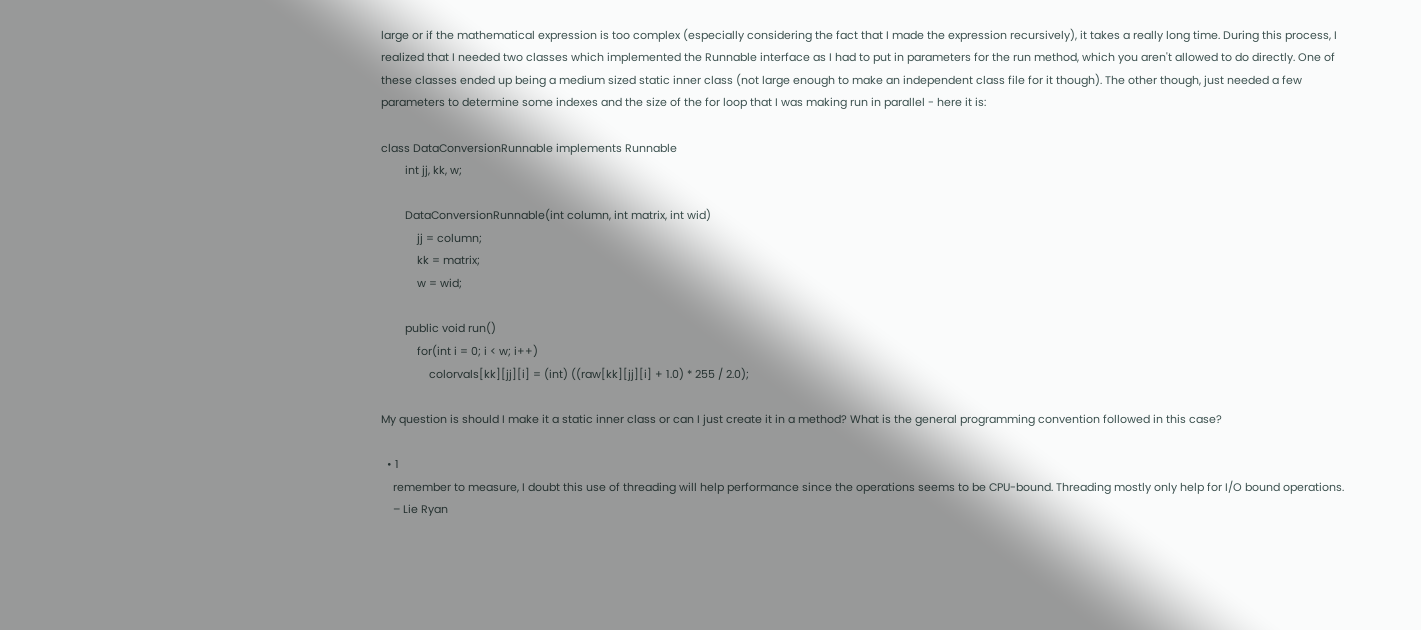large or if the mathematical expression is too complex (especially considering the fact that I made the expression recursively), it takes a really long time. During this process, I realized that I needed two classes which implemented the Runnable interface as I had to put in parameters for the run method, which you aren't allowed to do directly. One of these classes ended up being a medium sized static inner class (not large enough to make an independent class file for it though). The other though, just needed a few parameters to determine some indexes and the size of the for loop that I was making run in parallel - here it is:

class DataConversionRunnable implements Runnable
        int jj, kk, w;

        DataConversionRunnable(int column, int matrix, int wid)
            jj = column;
            kk = matrix;
            w = wid;

        public void run()
            for(int i = 0; i < w; i++)
                colorvals[kk][jj][i] = (int) ((raw[kk][jj][i] + 1.0) * 255 / 2.0);

My question is should I make it a static inner class or can I just create it in a method? What is the general programming convention followed in this case?

  • 1
    remember to measure, I doubt this use of threading will help performance since the operations seems to be CPU-bound. Threading mostly only help for I/O bound operations.
    – Lie Ryan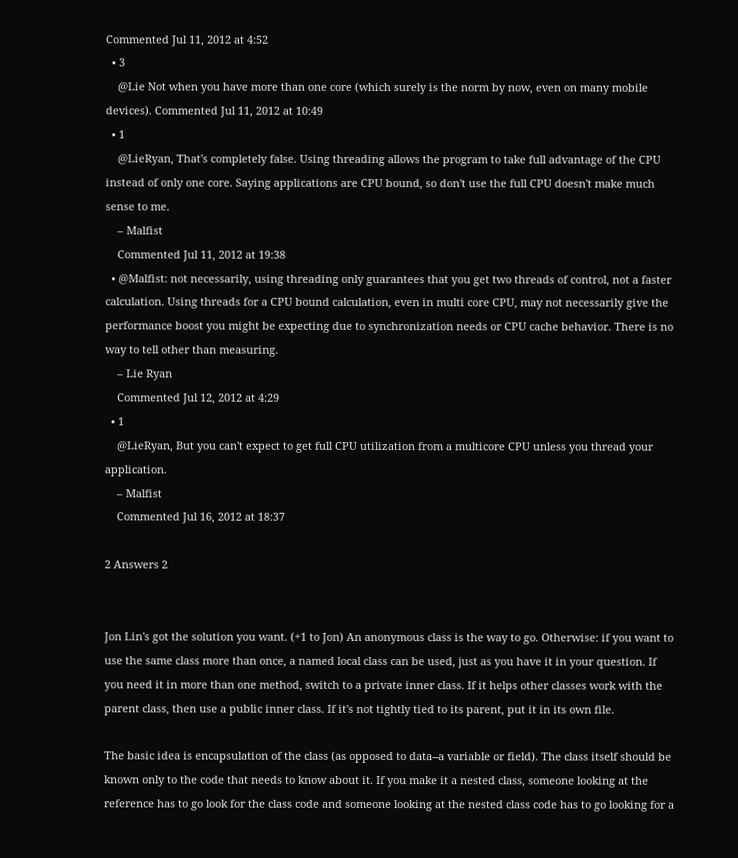Commented Jul 11, 2012 at 4:52
  • 3
    @Lie Not when you have more than one core (which surely is the norm by now, even on many mobile devices). Commented Jul 11, 2012 at 10:49
  • 1
    @LieRyan, That's completely false. Using threading allows the program to take full advantage of the CPU instead of only one core. Saying applications are CPU bound, so don't use the full CPU doesn't make much sense to me.
    – Malfist
    Commented Jul 11, 2012 at 19:38
  • @Malfist: not necessarily, using threading only guarantees that you get two threads of control, not a faster calculation. Using threads for a CPU bound calculation, even in multi core CPU, may not necessarily give the performance boost you might be expecting due to synchronization needs or CPU cache behavior. There is no way to tell other than measuring.
    – Lie Ryan
    Commented Jul 12, 2012 at 4:29
  • 1
    @LieRyan, But you can't expect to get full CPU utilization from a multicore CPU unless you thread your application.
    – Malfist
    Commented Jul 16, 2012 at 18:37

2 Answers 2


Jon Lin's got the solution you want. (+1 to Jon) An anonymous class is the way to go. Otherwise: if you want to use the same class more than once, a named local class can be used, just as you have it in your question. If you need it in more than one method, switch to a private inner class. If it helps other classes work with the parent class, then use a public inner class. If it's not tightly tied to its parent, put it in its own file.

The basic idea is encapsulation of the class (as opposed to data--a variable or field). The class itself should be known only to the code that needs to know about it. If you make it a nested class, someone looking at the reference has to go look for the class code and someone looking at the nested class code has to go looking for a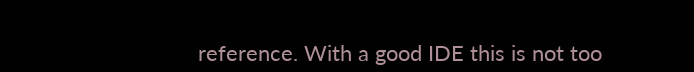reference. With a good IDE this is not too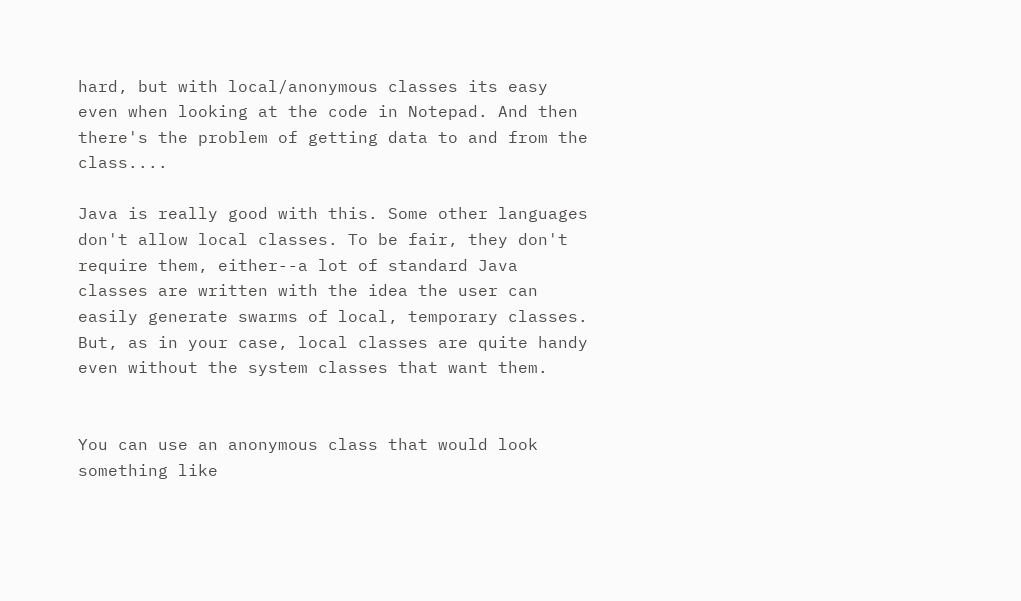hard, but with local/anonymous classes its easy even when looking at the code in Notepad. And then there's the problem of getting data to and from the class....

Java is really good with this. Some other languages don't allow local classes. To be fair, they don't require them, either--a lot of standard Java classes are written with the idea the user can easily generate swarms of local, temporary classes. But, as in your case, local classes are quite handy even without the system classes that want them.


You can use an anonymous class that would look something like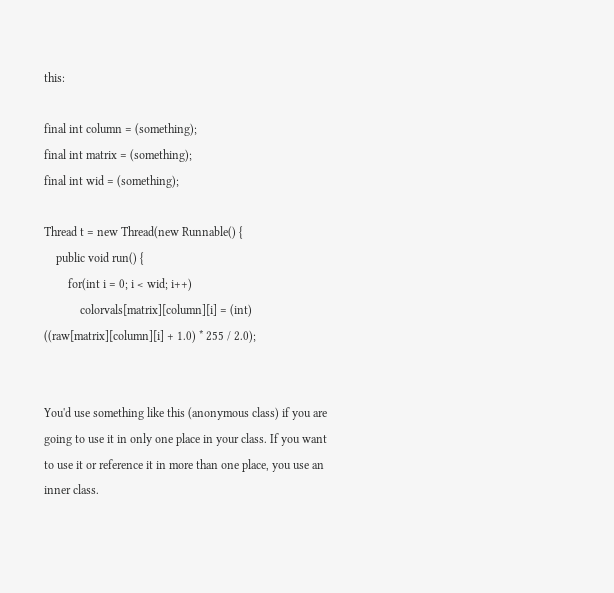this:

final int column = (something);
final int matrix = (something);
final int wid = (something);

Thread t = new Thread(new Runnable() {
    public void run() {
        for(int i = 0; i < wid; i++)
            colorvals[matrix][column][i] = (int) ((raw[matrix][column][i] + 1.0) * 255 / 2.0);


You'd use something like this (anonymous class) if you are going to use it in only one place in your class. If you want to use it or reference it in more than one place, you use an inner class.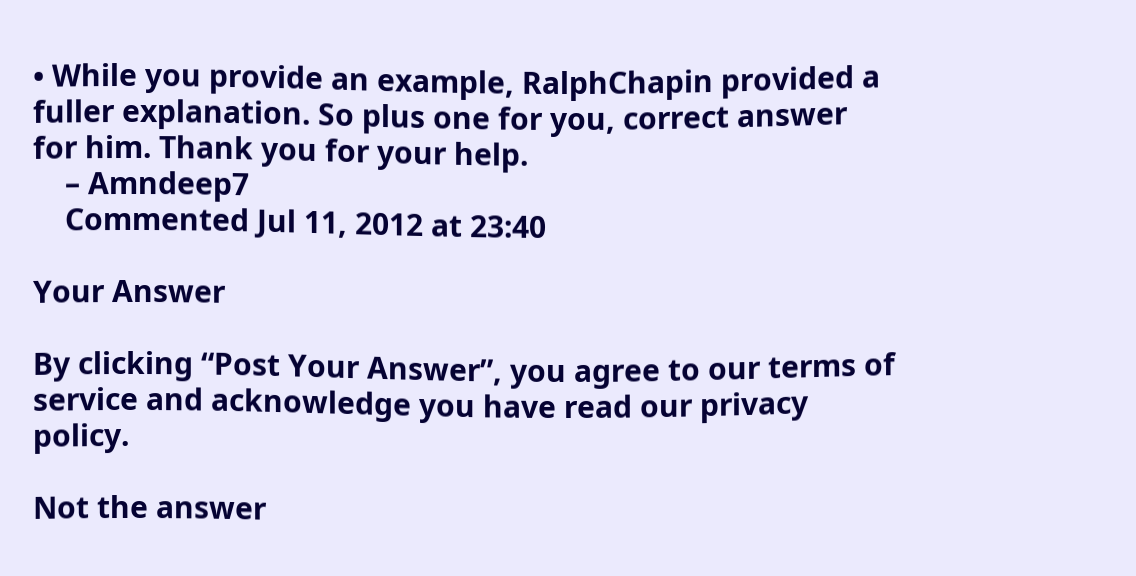• While you provide an example, RalphChapin provided a fuller explanation. So plus one for you, correct answer for him. Thank you for your help.
    – Amndeep7
    Commented Jul 11, 2012 at 23:40

Your Answer

By clicking “Post Your Answer”, you agree to our terms of service and acknowledge you have read our privacy policy.

Not the answer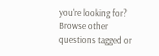you're looking for? Browse other questions tagged or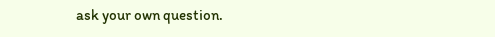ask your own question.